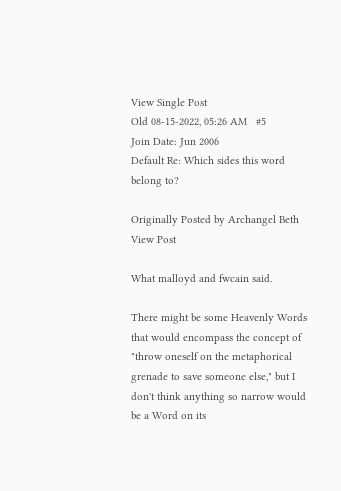View Single Post
Old 08-15-2022, 05:26 AM   #5
Join Date: Jun 2006
Default Re: Which sides this word belong to?

Originally Posted by Archangel Beth View Post

What malloyd and fwcain said.

There might be some Heavenly Words that would encompass the concept of "throw oneself on the metaphorical grenade to save someone else," but I don't think anything so narrow would be a Word on its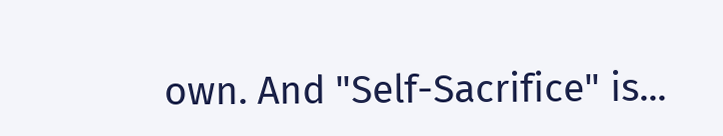own. And "Self-Sacrifice" is...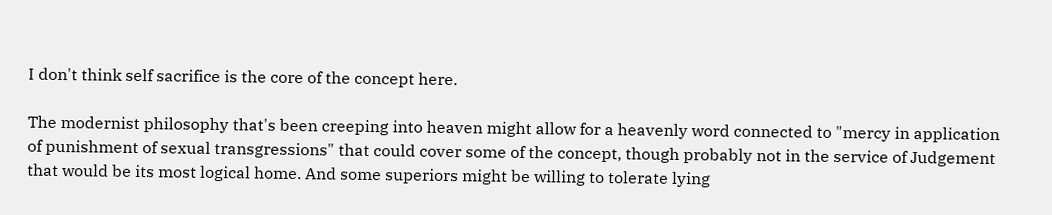I don't think self sacrifice is the core of the concept here.

The modernist philosophy that's been creeping into heaven might allow for a heavenly word connected to "mercy in application of punishment of sexual transgressions" that could cover some of the concept, though probably not in the service of Judgement that would be its most logical home. And some superiors might be willing to tolerate lying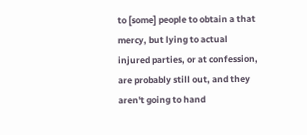to [some] people to obtain a that mercy, but lying to actual injured parties, or at confession, are probably still out, and they aren't going to hand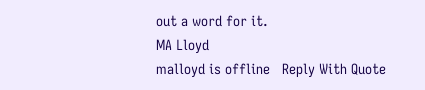out a word for it.
MA Lloyd
malloyd is offline   Reply With Quote